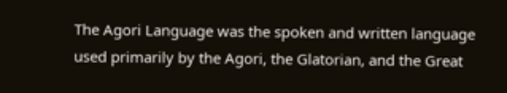The Agori Language was the spoken and written language used primarily by the Agori, the Glatorian, and the Great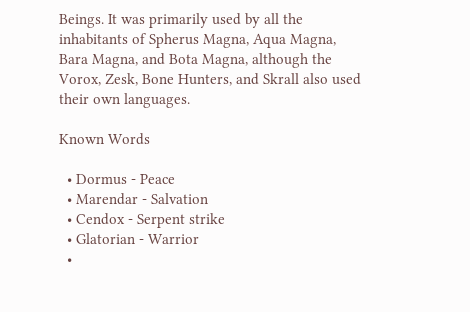Beings. It was primarily used by all the inhabitants of Spherus Magna, Aqua Magna, Bara Magna, and Bota Magna, although the Vorox, Zesk, Bone Hunters, and Skrall also used their own languages.

Known Words

  • Dormus - Peace
  • Marendar - Salvation
  • Cendox - Serpent strike
  • Glatorian - Warrior
  •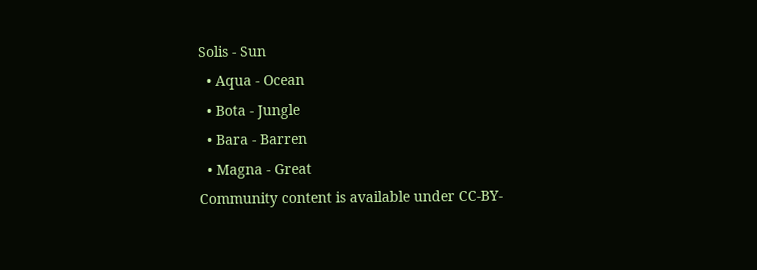Solis - Sun
  • Aqua - Ocean
  • Bota - Jungle
  • Bara - Barren
  • Magna - Great
Community content is available under CC-BY-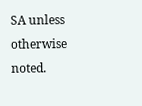SA unless otherwise noted.